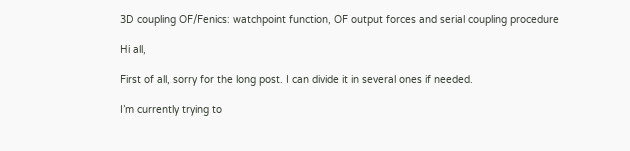3D coupling OF/Fenics: watchpoint function, OF output forces and serial coupling procedure

Hi all,

First of all, sorry for the long post. I can divide it in several ones if needed.

I’m currently trying to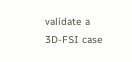validate a 3D-FSI case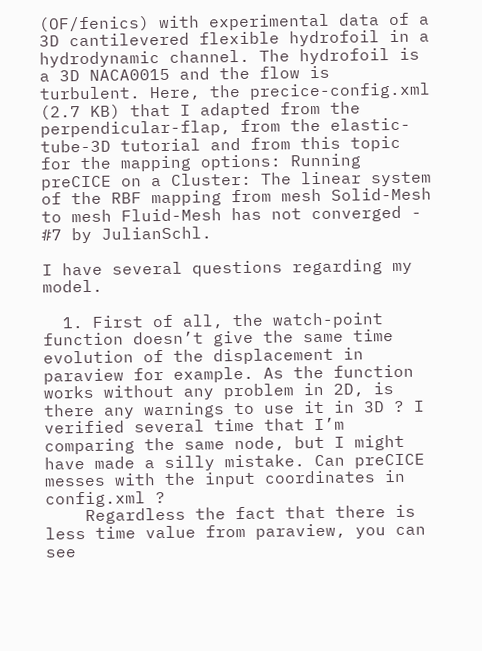(OF/fenics) with experimental data of a 3D cantilevered flexible hydrofoil in a hydrodynamic channel. The hydrofoil is a 3D NACA0015 and the flow is turbulent. Here, the precice-config.xml (2.7 KB) that I adapted from the perpendicular-flap, from the elastic-tube-3D tutorial and from this topic for the mapping options: Running preCICE on a Cluster: The linear system of the RBF mapping from mesh Solid-Mesh to mesh Fluid-Mesh has not converged - #7 by JulianSchl.

I have several questions regarding my model.

  1. First of all, the watch-point function doesn’t give the same time evolution of the displacement in paraview for example. As the function works without any problem in 2D, is there any warnings to use it in 3D ? I verified several time that I’m comparing the same node, but I might have made a silly mistake. Can preCICE messes with the input coordinates in config.xml ?
    Regardless the fact that there is less time value from paraview, you can see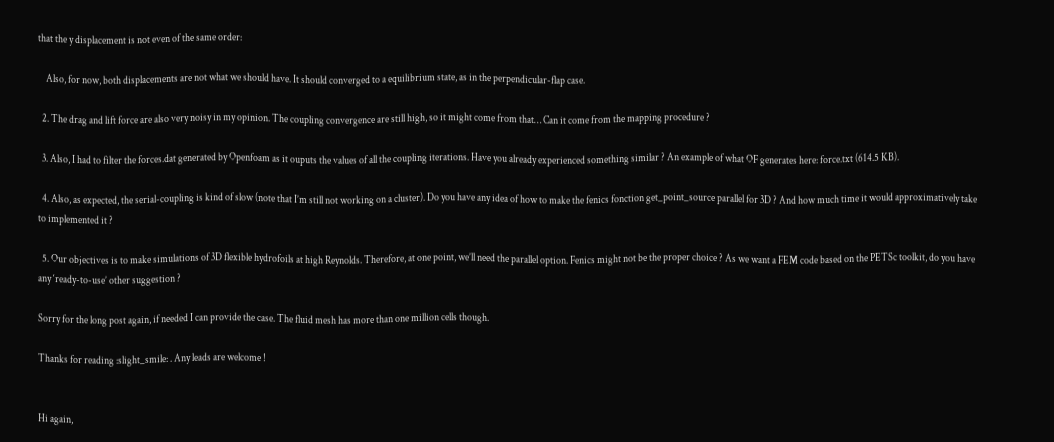that the y displacement is not even of the same order:

    Also, for now, both displacements are not what we should have. It should converged to a equilibrium state, as in the perpendicular-flap case.

  2. The drag and lift force are also very noisy in my opinion. The coupling convergence are still high, so it might come from that… Can it come from the mapping procedure ?

  3. Also, I had to filter the forces.dat generated by Openfoam as it ouputs the values of all the coupling iterations. Have you already experienced something similar ? An example of what OF generates here: force.txt (614.5 KB).

  4. Also, as expected, the serial-coupling is kind of slow (note that I’m still not working on a cluster). Do you have any idea of how to make the fenics fonction get_point_source parallel for 3D ? And how much time it would approximatively take to implemented it ?

  5. Our objectives is to make simulations of 3D flexible hydrofoils at high Reynolds. Therefore, at one point, we’ll need the parallel option. Fenics might not be the proper choice ? As we want a FEM code based on the PETSc toolkit, do you have any ‘ready-to-use’ other suggestion ?

Sorry for the long post again, if needed I can provide the case. The fluid mesh has more than one million cells though.

Thanks for reading :slight_smile: . Any leads are welcome !


Hi again,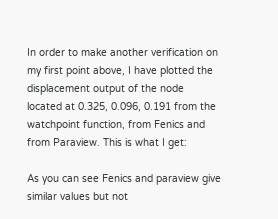In order to make another verification on my first point above, I have plotted the displacement output of the node located at 0.325, 0.096, 0.191 from the watchpoint function, from Fenics and from Paraview. This is what I get:

As you can see Fenics and paraview give similar values but not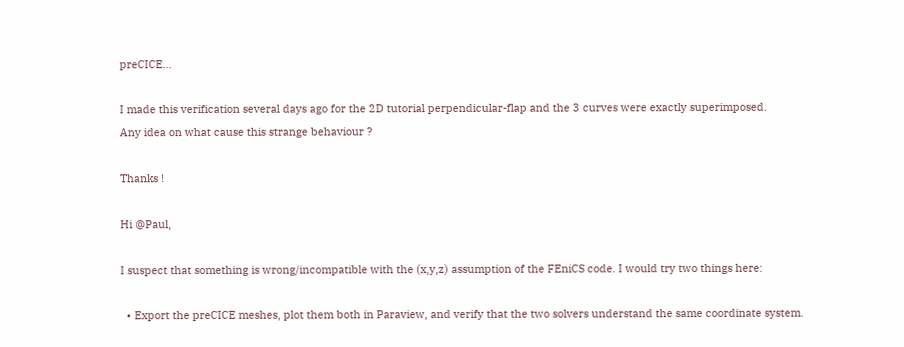preCICE…

I made this verification several days ago for the 2D tutorial perpendicular-flap and the 3 curves were exactly superimposed.
Any idea on what cause this strange behaviour ?

Thanks !

Hi @Paul,

I suspect that something is wrong/incompatible with the (x,y,z) assumption of the FEniCS code. I would try two things here:

  • Export the preCICE meshes, plot them both in Paraview, and verify that the two solvers understand the same coordinate system.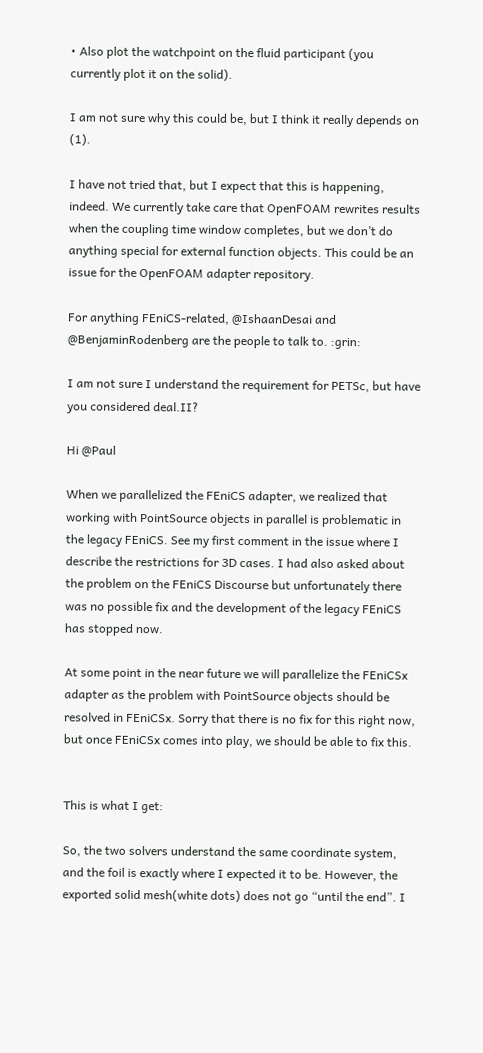• Also plot the watchpoint on the fluid participant (you currently plot it on the solid).

I am not sure why this could be, but I think it really depends on (1).

I have not tried that, but I expect that this is happening, indeed. We currently take care that OpenFOAM rewrites results when the coupling time window completes, but we don’t do anything special for external function objects. This could be an issue for the OpenFOAM adapter repository.

For anything FEniCS-related, @IshaanDesai and @BenjaminRodenberg are the people to talk to. :grin:

I am not sure I understand the requirement for PETSc, but have you considered deal.II?

Hi @Paul

When we parallelized the FEniCS adapter, we realized that working with PointSource objects in parallel is problematic in the legacy FEniCS. See my first comment in the issue where I describe the restrictions for 3D cases. I had also asked about the problem on the FEniCS Discourse but unfortunately there was no possible fix and the development of the legacy FEniCS has stopped now.

At some point in the near future we will parallelize the FEniCSx adapter as the problem with PointSource objects should be resolved in FEniCSx. Sorry that there is no fix for this right now, but once FEniCSx comes into play, we should be able to fix this.


This is what I get:

So, the two solvers understand the same coordinate system, and the foil is exactly where I expected it to be. However, the exported solid mesh(white dots) does not go “until the end”. I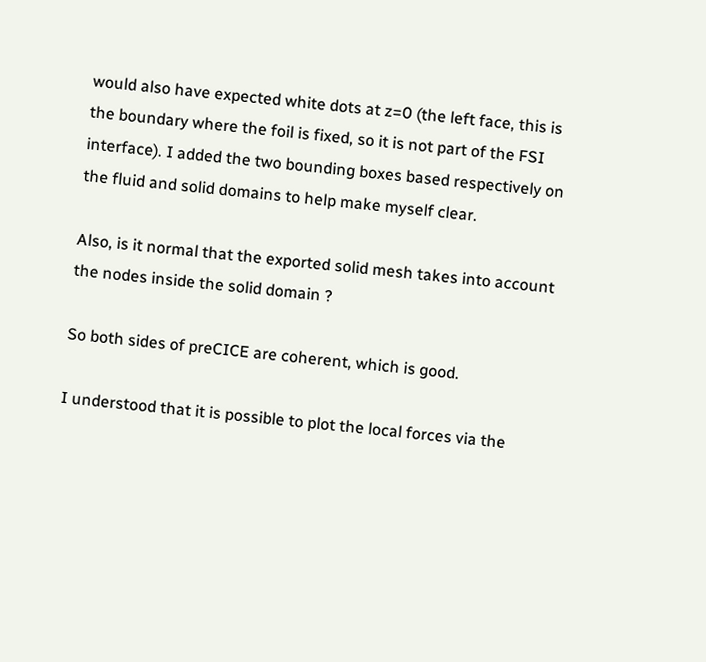would also have expected white dots at z=0 (the left face, this is the boundary where the foil is fixed, so it is not part of the FSI interface). I added the two bounding boxes based respectively on the fluid and solid domains to help make myself clear.

Also, is it normal that the exported solid mesh takes into account the nodes inside the solid domain ?

So both sides of preCICE are coherent, which is good.

I understood that it is possible to plot the local forces via the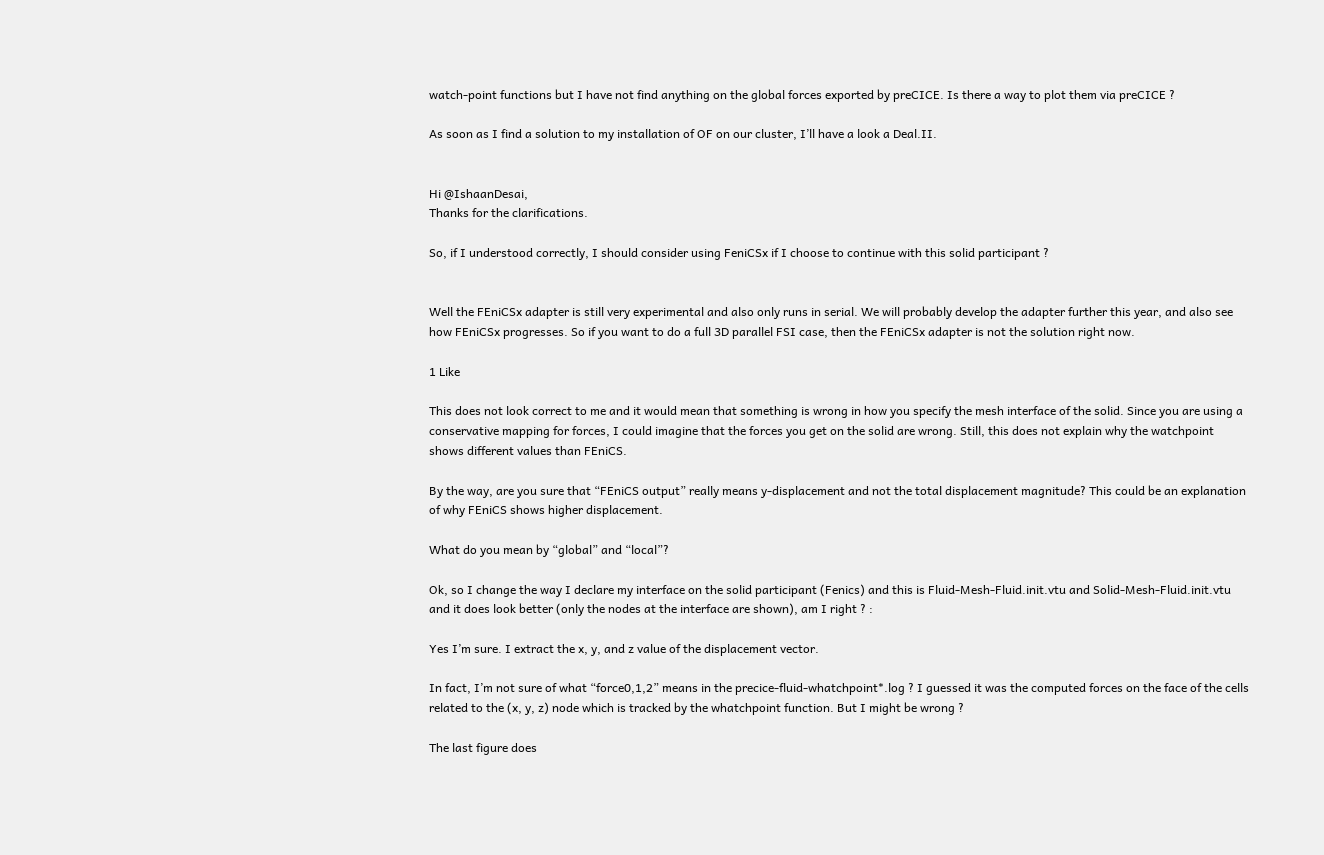watch-point functions but I have not find anything on the global forces exported by preCICE. Is there a way to plot them via preCICE ?

As soon as I find a solution to my installation of OF on our cluster, I’ll have a look a Deal.II.


Hi @IshaanDesai,
Thanks for the clarifications.

So, if I understood correctly, I should consider using FeniCSx if I choose to continue with this solid participant ?


Well the FEniCSx adapter is still very experimental and also only runs in serial. We will probably develop the adapter further this year, and also see how FEniCSx progresses. So if you want to do a full 3D parallel FSI case, then the FEniCSx adapter is not the solution right now.

1 Like

This does not look correct to me and it would mean that something is wrong in how you specify the mesh interface of the solid. Since you are using a conservative mapping for forces, I could imagine that the forces you get on the solid are wrong. Still, this does not explain why the watchpoint shows different values than FEniCS.

By the way, are you sure that “FEniCS output” really means y-displacement and not the total displacement magnitude? This could be an explanation of why FEniCS shows higher displacement.

What do you mean by “global” and “local”?

Ok, so I change the way I declare my interface on the solid participant (Fenics) and this is Fluid-Mesh-Fluid.init.vtu and Solid-Mesh-Fluid.init.vtu and it does look better (only the nodes at the interface are shown), am I right ? :

Yes I’m sure. I extract the x, y, and z value of the displacement vector.

In fact, I’m not sure of what “force0,1,2” means in the precice-fluid-whatchpoint*.log ? I guessed it was the computed forces on the face of the cells related to the (x, y, z) node which is tracked by the whatchpoint function. But I might be wrong ?

The last figure does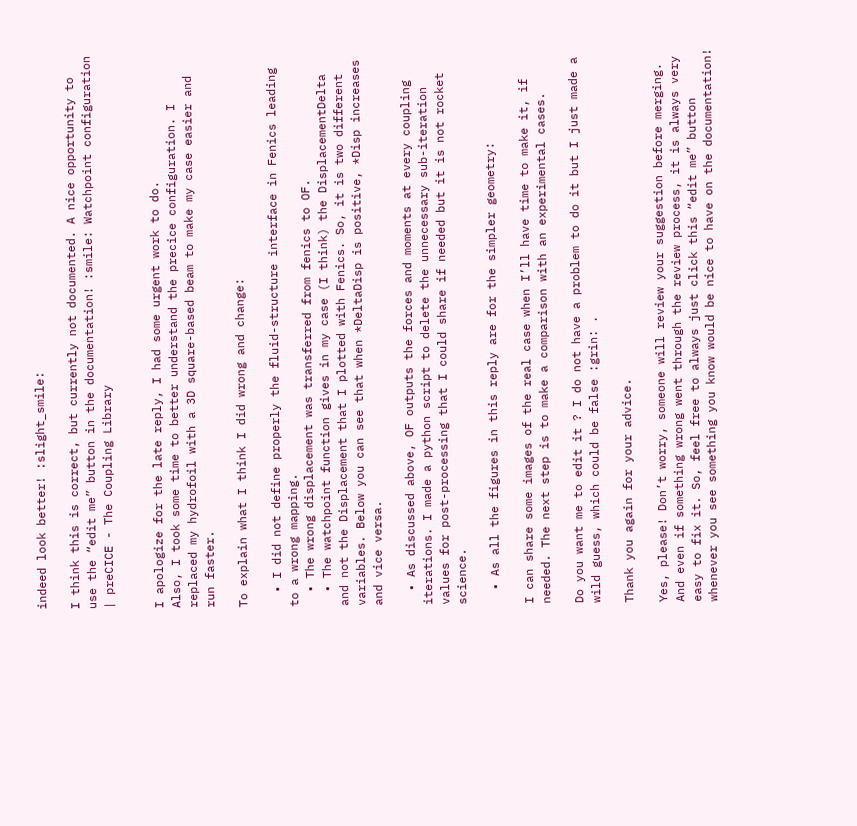indeed look better! :slight_smile:

I think this is correct, but currently not documented. A nice opportunity to use the “edit me” button in the documentation! :smile: Watchpoint configuration | preCICE - The Coupling Library


I apologize for the late reply, I had some urgent work to do.
Also, I took some time to better understand the precice configuration. I replaced my hydrofoil with a 3D square-based beam to make my case easier and run faster.

To explain what I think I did wrong and change:

  • I did not define properly the fluid-structure interface in Fenics leading to a wrong mapping.
  • The wrong displacement was transferred from fenics to OF.
  • The watchpoint function gives in my case (I think) the DisplacementDelta and not the Displacement that I plotted with Fenics. So, it is two different variables. Below you can see that when *DeltaDisp is positive, *Disp increases and vice versa.

  • As discussed above, OF outputs the forces and moments at every coupling iterations. I made a python script to delete the unnecessary sub-iteration values for post-processing that I could share if needed but it is not rocket science.

  • As all the figures in this reply are for the simpler geometry:

I can share some images of the real case when I’ll have time to make it, if needed. The next step is to make a comparison with an experimental cases.

Do you want me to edit it ? I do not have a problem to do it but I just made a wild guess, which could be false :grin: .

Thank you again for your advice.

Yes, please! Don’t worry, someone will review your suggestion before merging. And even if something wrong went through the review process, it is always very easy to fix it. So, feel free to always just click this “edit me” button whenever you see something you know would be nice to have on the documentation!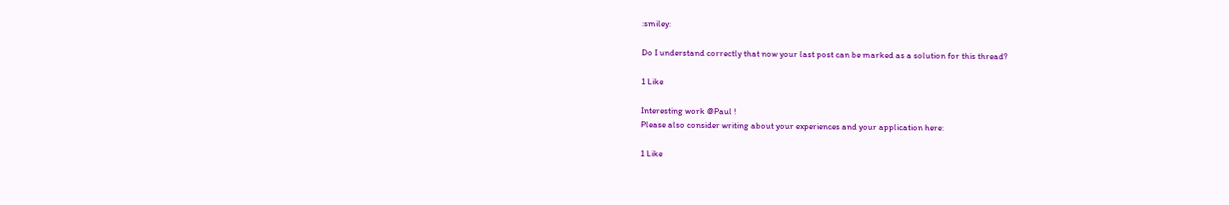:smiley:

Do I understand correctly that now your last post can be marked as a solution for this thread?

1 Like

Interesting work @Paul !
Please also consider writing about your experiences and your application here:

1 Like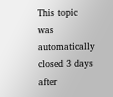This topic was automatically closed 3 days after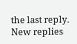the last reply. New replies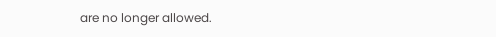are no longer allowed.